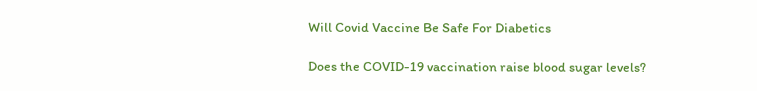Will Covid Vaccine Be Safe For Diabetics

Does the COVID-19 vaccination raise blood sugar levels?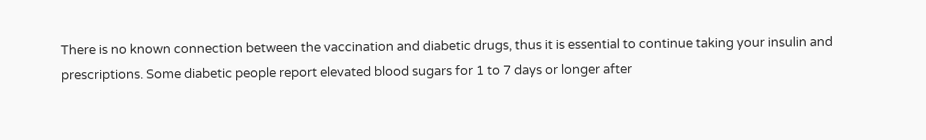There is no known connection between the vaccination and diabetic drugs, thus it is essential to continue taking your insulin and prescriptions. Some diabetic people report elevated blood sugars for 1 to 7 days or longer after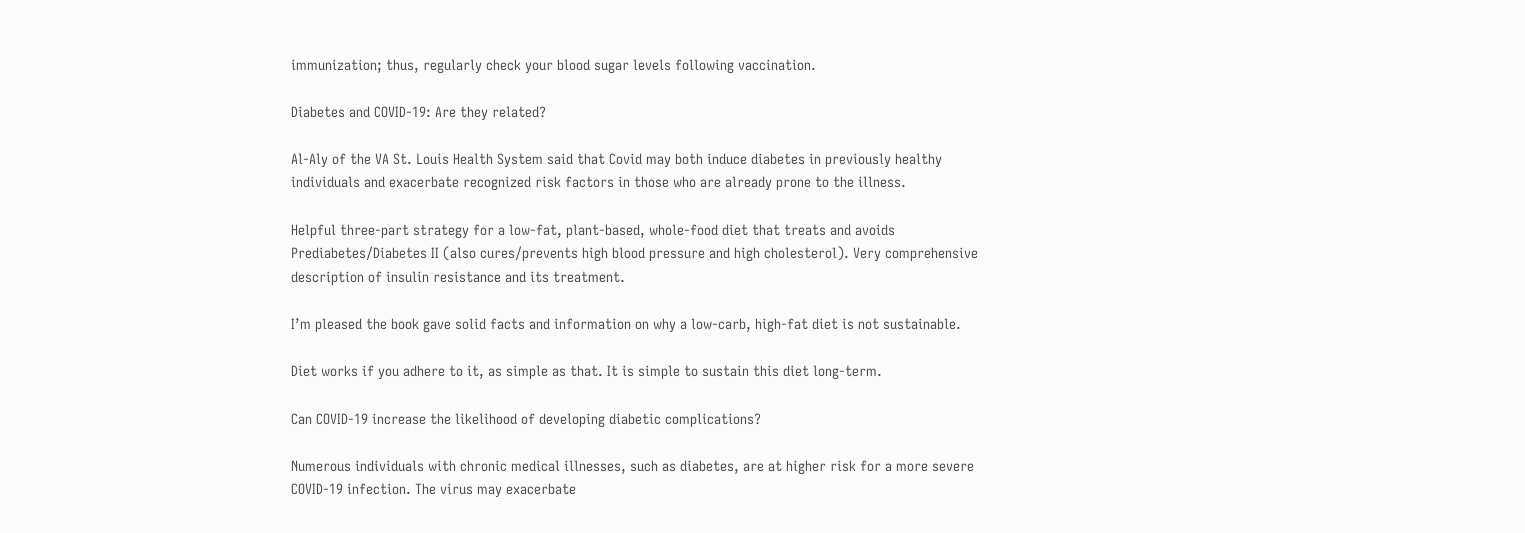immunization; thus, regularly check your blood sugar levels following vaccination.

Diabetes and COVID-19: Are they related?

Al-Aly of the VA St. Louis Health System said that Covid may both induce diabetes in previously healthy individuals and exacerbate recognized risk factors in those who are already prone to the illness.

Helpful three-part strategy for a low-fat, plant-based, whole-food diet that treats and avoids Prediabetes/Diabetes II (also cures/prevents high blood pressure and high cholesterol). Very comprehensive description of insulin resistance and its treatment.

I’m pleased the book gave solid facts and information on why a low-carb, high-fat diet is not sustainable.

Diet works if you adhere to it, as simple as that. It is simple to sustain this diet long-term.

Can COVID-19 increase the likelihood of developing diabetic complications?

Numerous individuals with chronic medical illnesses, such as diabetes, are at higher risk for a more severe COVID-19 infection. The virus may exacerbate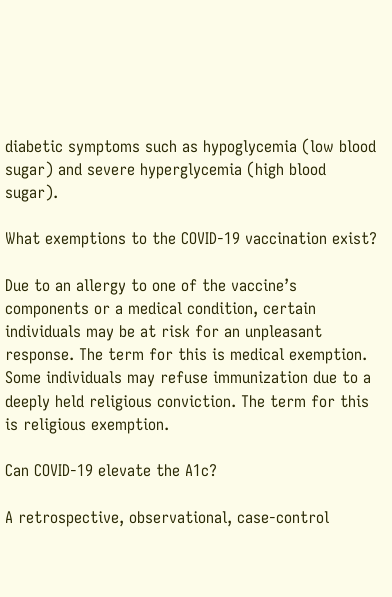diabetic symptoms such as hypoglycemia (low blood sugar) and severe hyperglycemia (high blood sugar).

What exemptions to the COVID-19 vaccination exist?

Due to an allergy to one of the vaccine’s components or a medical condition, certain individuals may be at risk for an unpleasant response. The term for this is medical exemption. Some individuals may refuse immunization due to a deeply held religious conviction. The term for this is religious exemption.

Can COVID-19 elevate the A1c?

A retrospective, observational, case-control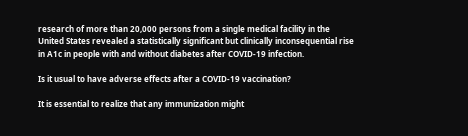research of more than 20,000 persons from a single medical facility in the United States revealed a statistically significant but clinically inconsequential rise in A1c in people with and without diabetes after COVID-19 infection.

Is it usual to have adverse effects after a COVID-19 vaccination?

It is essential to realize that any immunization might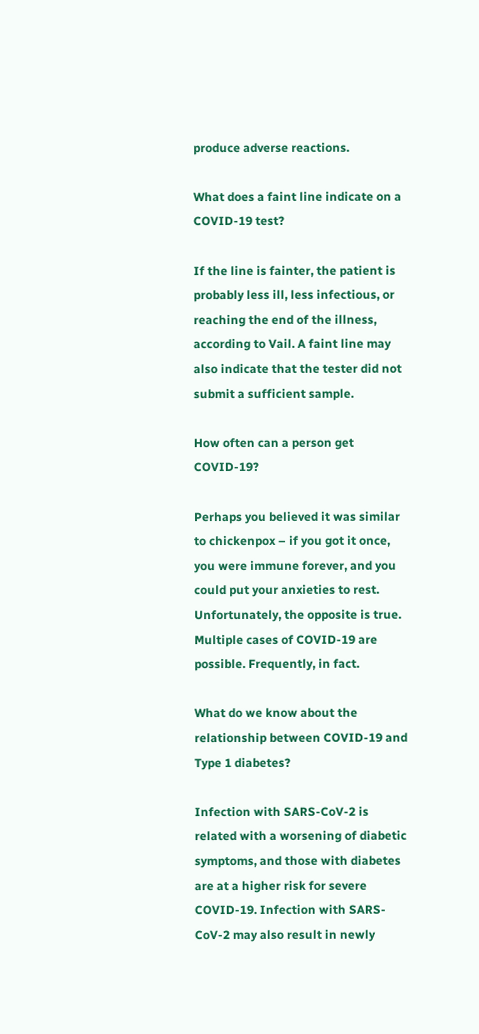produce adverse reactions.

What does a faint line indicate on a COVID-19 test?

If the line is fainter, the patient is probably less ill, less infectious, or reaching the end of the illness, according to Vail. A faint line may also indicate that the tester did not submit a sufficient sample.

How often can a person get COVID-19?

Perhaps you believed it was similar to chickenpox – if you got it once, you were immune forever, and you could put your anxieties to rest. Unfortunately, the opposite is true. Multiple cases of COVID-19 are possible. Frequently, in fact.

What do we know about the relationship between COVID-19 and Type 1 diabetes?

Infection with SARS-CoV-2 is related with a worsening of diabetic symptoms, and those with diabetes are at a higher risk for severe COVID-19. Infection with SARS-CoV-2 may also result in newly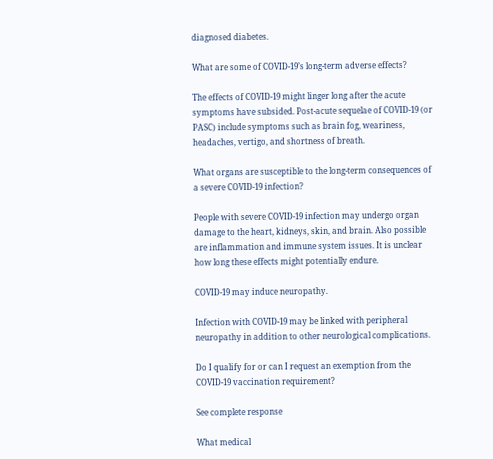diagnosed diabetes.

What are some of COVID-19’s long-term adverse effects?

The effects of COVID-19 might linger long after the acute symptoms have subsided. Post-acute sequelae of COVID-19 (or PASC) include symptoms such as brain fog, weariness, headaches, vertigo, and shortness of breath.

What organs are susceptible to the long-term consequences of a severe COVID-19 infection?

People with severe COVID-19 infection may undergo organ damage to the heart, kidneys, skin, and brain. Also possible are inflammation and immune system issues. It is unclear how long these effects might potentially endure.

COVID-19 may induce neuropathy.

Infection with COVID-19 may be linked with peripheral neuropathy in addition to other neurological complications.

Do I qualify for or can I request an exemption from the COVID-19 vaccination requirement?

See complete response

What medical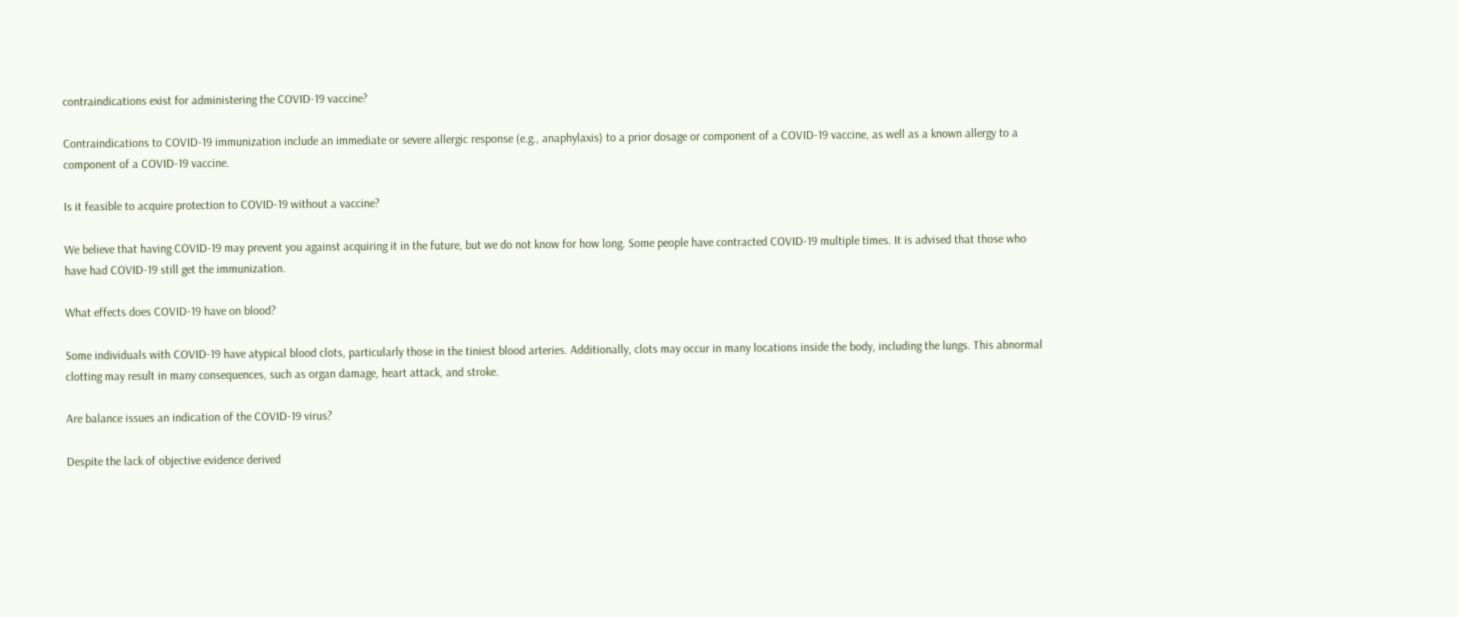contraindications exist for administering the COVID-19 vaccine?

Contraindications to COVID-19 immunization include an immediate or severe allergic response (e.g., anaphylaxis) to a prior dosage or component of a COVID-19 vaccine, as well as a known allergy to a component of a COVID-19 vaccine.

Is it feasible to acquire protection to COVID-19 without a vaccine?

We believe that having COVID-19 may prevent you against acquiring it in the future, but we do not know for how long. Some people have contracted COVID-19 multiple times. It is advised that those who have had COVID-19 still get the immunization.

What effects does COVID-19 have on blood?

Some individuals with COVID-19 have atypical blood clots, particularly those in the tiniest blood arteries. Additionally, clots may occur in many locations inside the body, including the lungs. This abnormal clotting may result in many consequences, such as organ damage, heart attack, and stroke.

Are balance issues an indication of the COVID-19 virus?

Despite the lack of objective evidence derived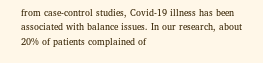from case-control studies, Covid-19 illness has been associated with balance issues. In our research, about 20% of patients complained of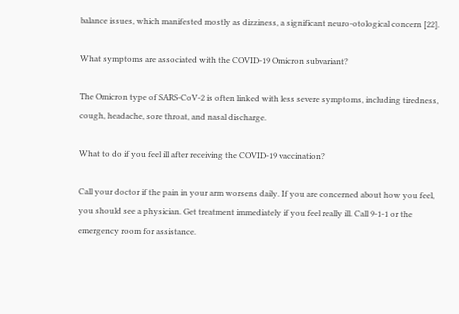balance issues, which manifested mostly as dizziness, a significant neuro-otological concern [22].

What symptoms are associated with the COVID-19 Omicron subvariant?

The Omicron type of SARS-CoV-2 is often linked with less severe symptoms, including tiredness, cough, headache, sore throat, and nasal discharge.

What to do if you feel ill after receiving the COVID-19 vaccination?

Call your doctor if the pain in your arm worsens daily. If you are concerned about how you feel, you should see a physician. Get treatment immediately if you feel really ill. Call 9-1-1 or the emergency room for assistance.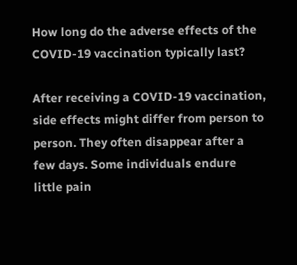How long do the adverse effects of the COVID-19 vaccination typically last?

After receiving a COVID-19 vaccination, side effects might differ from person to person. They often disappear after a few days. Some individuals endure little pain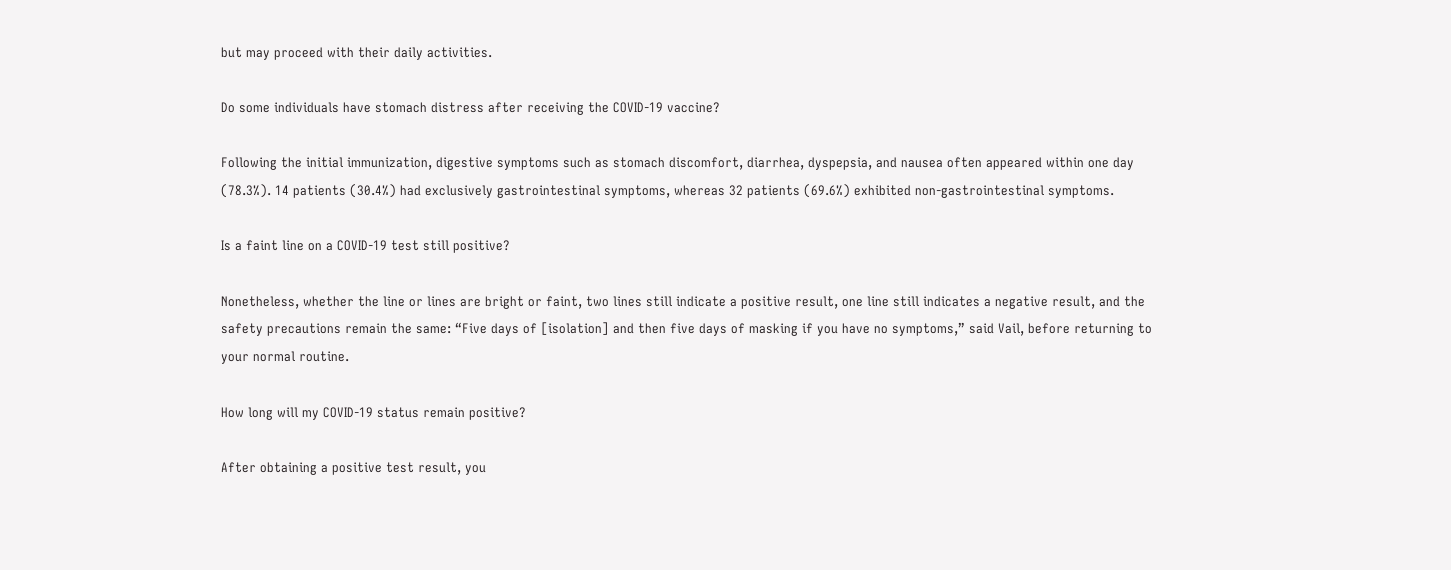but may proceed with their daily activities.

Do some individuals have stomach distress after receiving the COVID-19 vaccine?

Following the initial immunization, digestive symptoms such as stomach discomfort, diarrhea, dyspepsia, and nausea often appeared within one day (78.3%). 14 patients (30.4%) had exclusively gastrointestinal symptoms, whereas 32 patients (69.6%) exhibited non-gastrointestinal symptoms.

Is a faint line on a COVID-19 test still positive?

Nonetheless, whether the line or lines are bright or faint, two lines still indicate a positive result, one line still indicates a negative result, and the safety precautions remain the same: “Five days of [isolation] and then five days of masking if you have no symptoms,” said Vail, before returning to your normal routine.

How long will my COVID-19 status remain positive?

After obtaining a positive test result, you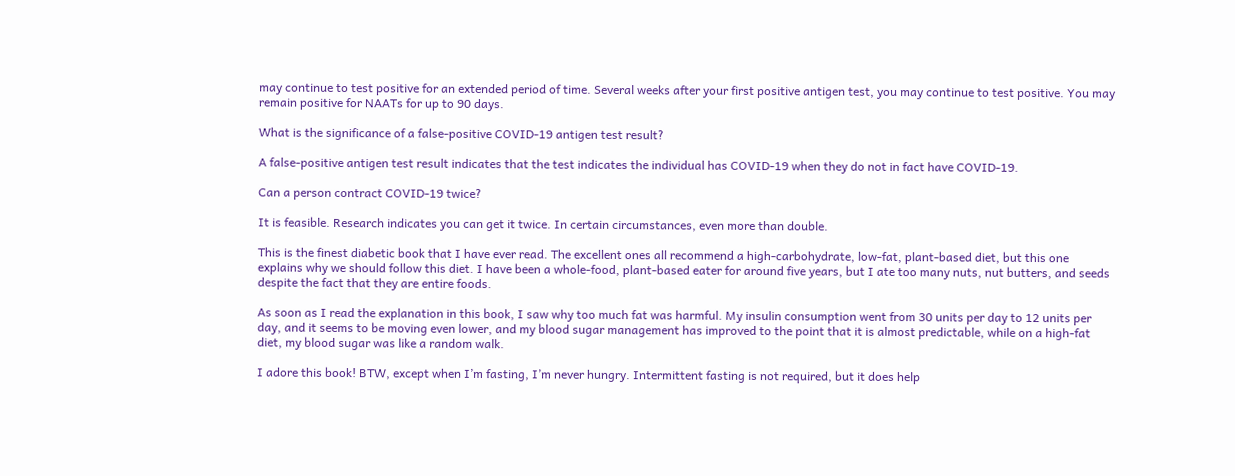may continue to test positive for an extended period of time. Several weeks after your first positive antigen test, you may continue to test positive. You may remain positive for NAATs for up to 90 days.

What is the significance of a false-positive COVID-19 antigen test result?

A false-positive antigen test result indicates that the test indicates the individual has COVID-19 when they do not in fact have COVID-19.

Can a person contract COVID-19 twice?

It is feasible. Research indicates you can get it twice. In certain circumstances, even more than double.

This is the finest diabetic book that I have ever read. The excellent ones all recommend a high-carbohydrate, low-fat, plant-based diet, but this one explains why we should follow this diet. I have been a whole-food, plant-based eater for around five years, but I ate too many nuts, nut butters, and seeds despite the fact that they are entire foods.

As soon as I read the explanation in this book, I saw why too much fat was harmful. My insulin consumption went from 30 units per day to 12 units per day, and it seems to be moving even lower, and my blood sugar management has improved to the point that it is almost predictable, while on a high-fat diet, my blood sugar was like a random walk.

I adore this book! BTW, except when I’m fasting, I’m never hungry. Intermittent fasting is not required, but it does help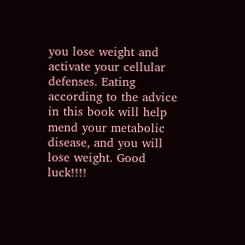you lose weight and activate your cellular defenses. Eating according to the advice in this book will help mend your metabolic disease, and you will lose weight. Good luck!!!!